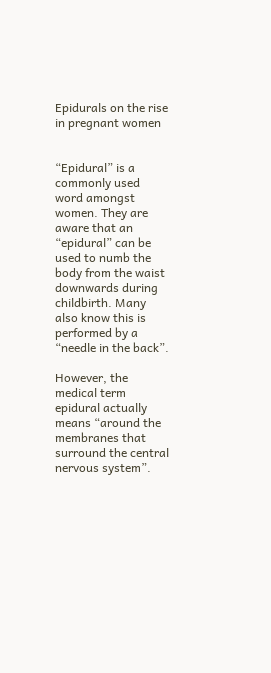Epidurals on the rise in pregnant women


“Epidural” is a commonly used word amongst women. They are aware that an “epidural” can be used to numb the body from the waist downwards during childbirth. Many also know this is performed by a “needle in the back”.

However, the medical term epidural actually means “around the membranes that surround the central nervous system”.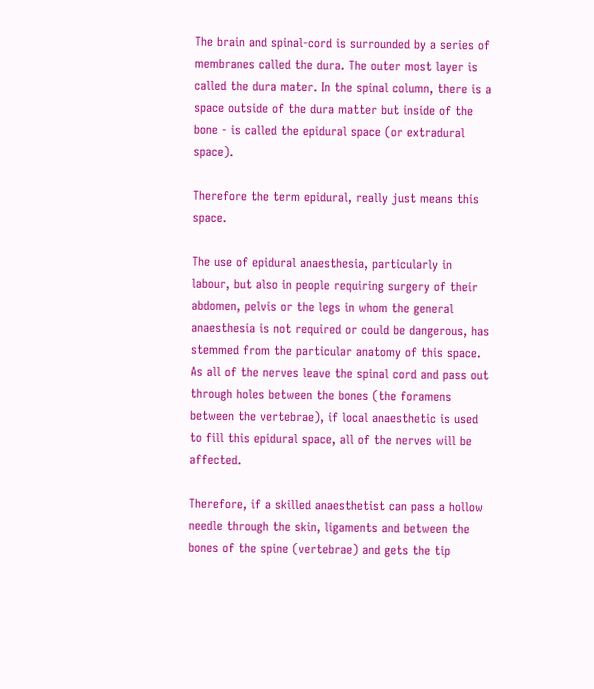The brain and spinal-cord is surrounded by a series of membranes called the dura. The outer most layer is called the dura mater. In the spinal column, there is a space outside of the dura matter but inside of the bone - is called the epidural space (or extradural space).

Therefore the term epidural, really just means this space.

The use of epidural anaesthesia, particularly in labour, but also in people requiring surgery of their abdomen, pelvis or the legs in whom the general anaesthesia is not required or could be dangerous, has stemmed from the particular anatomy of this space. As all of the nerves leave the spinal cord and pass out through holes between the bones (the foramens between the vertebrae), if local anaesthetic is used to fill this epidural space, all of the nerves will be affected.

Therefore, if a skilled anaesthetist can pass a hollow needle through the skin, ligaments and between the bones of the spine (vertebrae) and gets the tip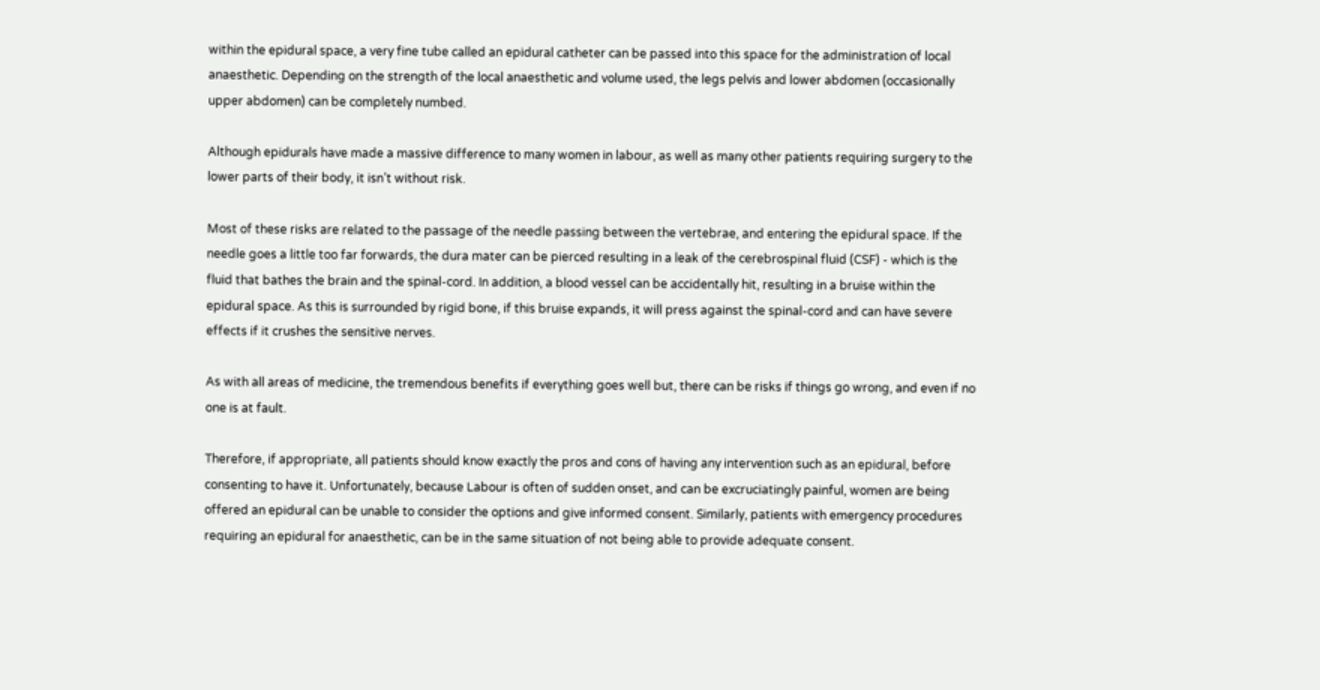within the epidural space, a very fine tube called an epidural catheter can be passed into this space for the administration of local anaesthetic. Depending on the strength of the local anaesthetic and volume used, the legs pelvis and lower abdomen (occasionally upper abdomen) can be completely numbed.

Although epidurals have made a massive difference to many women in labour, as well as many other patients requiring surgery to the lower parts of their body, it isn’t without risk.

Most of these risks are related to the passage of the needle passing between the vertebrae, and entering the epidural space. If the needle goes a little too far forwards, the dura mater can be pierced resulting in a leak of the cerebrospinal fluid (CSF) - which is the fluid that bathes the brain and the spinal-cord. In addition, a blood vessel can be accidentally hit, resulting in a bruise within the epidural space. As this is surrounded by rigid bone, if this bruise expands, it will press against the spinal-cord and can have severe effects if it crushes the sensitive nerves.

As with all areas of medicine, the tremendous benefits if everything goes well but, there can be risks if things go wrong, and even if no one is at fault.

Therefore, if appropriate, all patients should know exactly the pros and cons of having any intervention such as an epidural, before consenting to have it. Unfortunately, because Labour is often of sudden onset, and can be excruciatingly painful, women are being offered an epidural can be unable to consider the options and give informed consent. Similarly, patients with emergency procedures requiring an epidural for anaesthetic, can be in the same situation of not being able to provide adequate consent.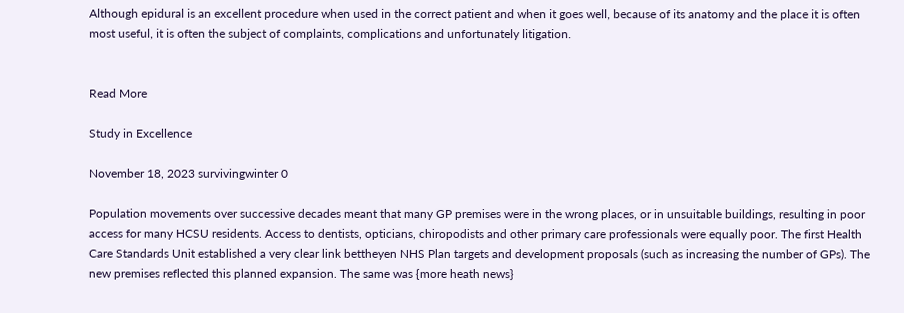Although epidural is an excellent procedure when used in the correct patient and when it goes well, because of its anatomy and the place it is often most useful, it is often the subject of complaints, complications and unfortunately litigation.


Read More

Study in Excellence

November 18, 2023 survivingwinter 0

Population movements over successive decades meant that many GP premises were in the wrong places, or in unsuitable buildings, resulting in poor access for many HCSU residents. Access to dentists, opticians, chiropodists and other primary care professionals were equally poor. The first Health Care Standards Unit established a very clear link bettheyen NHS Plan targets and development proposals (such as increasing the number of GPs). The new premises reflected this planned expansion. The same was {more heath news}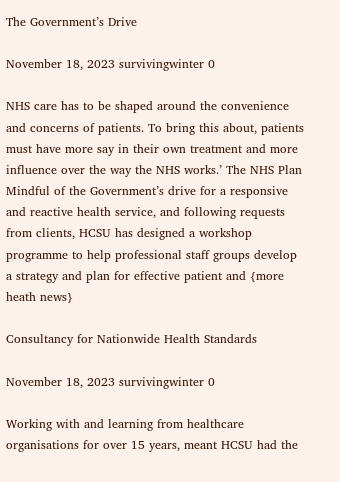The Government’s Drive

November 18, 2023 survivingwinter 0

NHS care has to be shaped around the convenience and concerns of patients. To bring this about, patients must have more say in their own treatment and more influence over the way the NHS works.’ The NHS Plan Mindful of the Government’s drive for a responsive and reactive health service, and following requests from clients, HCSU has designed a workshop programme to help professional staff groups develop a strategy and plan for effective patient and {more heath news}

Consultancy for Nationwide Health Standards

November 18, 2023 survivingwinter 0

Working with and learning from healthcare organisations for over 15 years, meant HCSU had the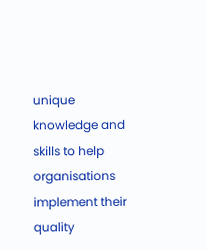unique knowledge and skills to help organisations implement their quality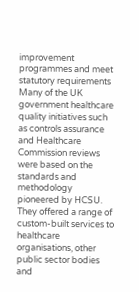improvement programmes and meet statutory requirements Many of the UK government healthcare quality initiatives such as controls assurance and Healthcare Commission reviews were based on the standards and methodology pioneered by HCSU. They offered a range of custom-built services to healthcare organisations, other public sector bodies and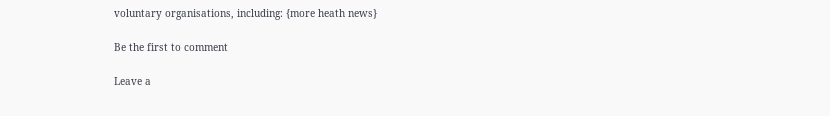voluntary organisations, including: {more heath news}

Be the first to comment

Leave a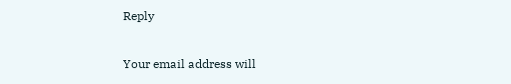Reply

Your email address will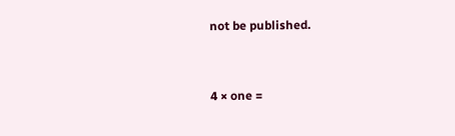not be published.


4 × one =